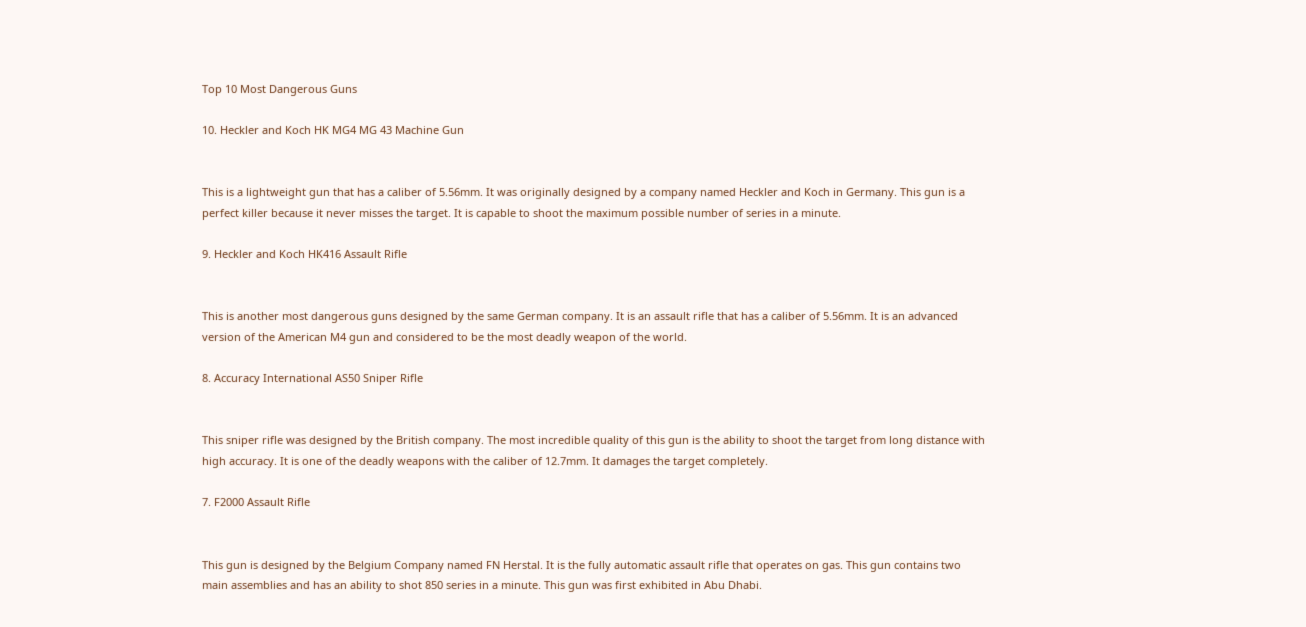Top 10 Most Dangerous Guns

10. Heckler and Koch HK MG4 MG 43 Machine Gun


This is a lightweight gun that has a caliber of 5.56mm. It was originally designed by a company named Heckler and Koch in Germany. This gun is a perfect killer because it never misses the target. It is capable to shoot the maximum possible number of series in a minute.

9. Heckler and Koch HK416 Assault Rifle


This is another most dangerous guns designed by the same German company. It is an assault rifle that has a caliber of 5.56mm. It is an advanced version of the American M4 gun and considered to be the most deadly weapon of the world.

8. Accuracy International AS50 Sniper Rifle


This sniper rifle was designed by the British company. The most incredible quality of this gun is the ability to shoot the target from long distance with high accuracy. It is one of the deadly weapons with the caliber of 12.7mm. It damages the target completely.

7. F2000 Assault Rifle


This gun is designed by the Belgium Company named FN Herstal. It is the fully automatic assault rifle that operates on gas. This gun contains two main assemblies and has an ability to shot 850 series in a minute. This gun was first exhibited in Abu Dhabi.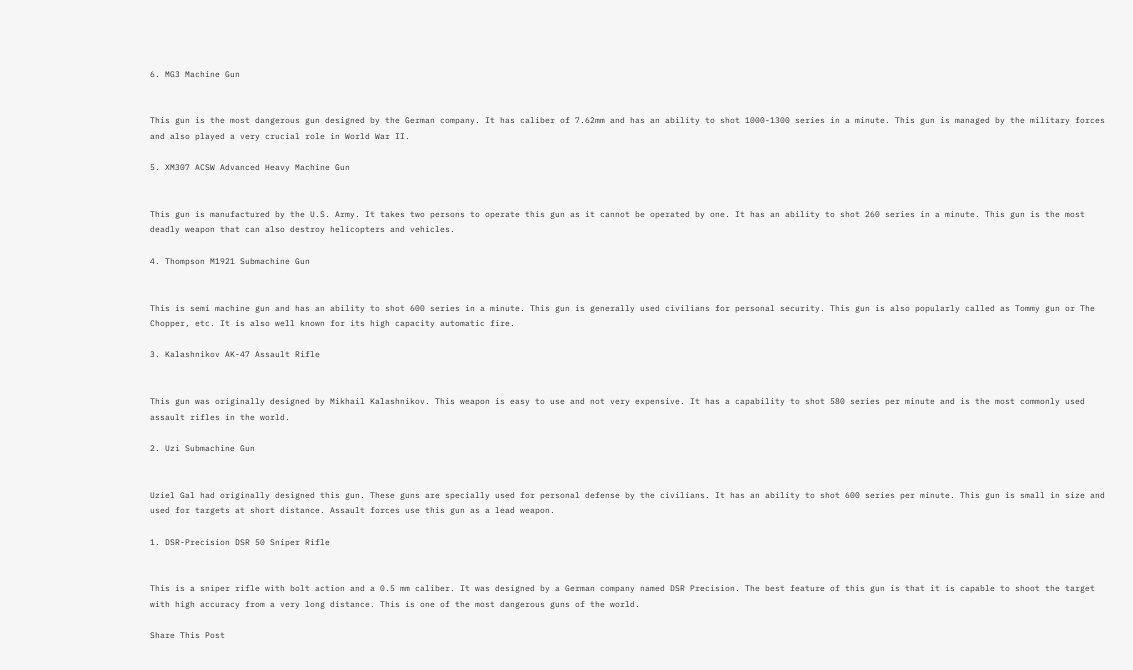6. MG3 Machine Gun


This gun is the most dangerous gun designed by the German company. It has caliber of 7.62mm and has an ability to shot 1000-1300 series in a minute. This gun is managed by the military forces and also played a very crucial role in World War II.

5. XM307 ACSW Advanced Heavy Machine Gun


This gun is manufactured by the U.S. Army. It takes two persons to operate this gun as it cannot be operated by one. It has an ability to shot 260 series in a minute. This gun is the most deadly weapon that can also destroy helicopters and vehicles.

4. Thompson M1921 Submachine Gun


This is semi machine gun and has an ability to shot 600 series in a minute. This gun is generally used civilians for personal security. This gun is also popularly called as Tommy gun or The Chopper, etc. It is also well known for its high capacity automatic fire.

3. Kalashnikov AK-47 Assault Rifle


This gun was originally designed by Mikhail Kalashnikov. This weapon is easy to use and not very expensive. It has a capability to shot 580 series per minute and is the most commonly used assault rifles in the world.

2. Uzi Submachine Gun


Uziel Gal had originally designed this gun. These guns are specially used for personal defense by the civilians. It has an ability to shot 600 series per minute. This gun is small in size and used for targets at short distance. Assault forces use this gun as a lead weapon.

1. DSR-Precision DSR 50 Sniper Rifle


This is a sniper rifle with bolt action and a 0.5 mm caliber. It was designed by a German company named DSR Precision. The best feature of this gun is that it is capable to shoot the target with high accuracy from a very long distance. This is one of the most dangerous guns of the world.

Share This Post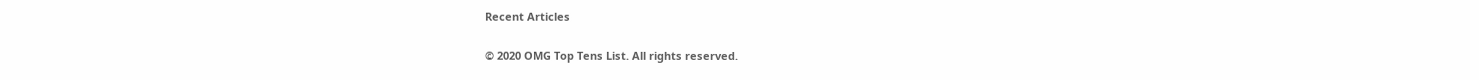Recent Articles

© 2020 OMG Top Tens List. All rights reserved.